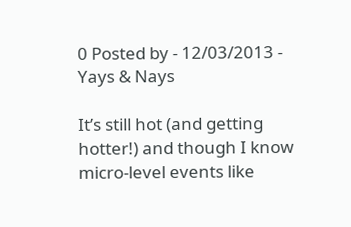0 Posted by - 12/03/2013 - Yays & Nays

It’s still hot (and getting hotter!) and though I know micro-level events like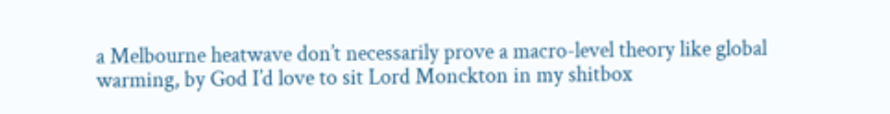a Melbourne heatwave don’t necessarily prove a macro-level theory like global warming, by God I’d love to sit Lord Monckton in my shitbox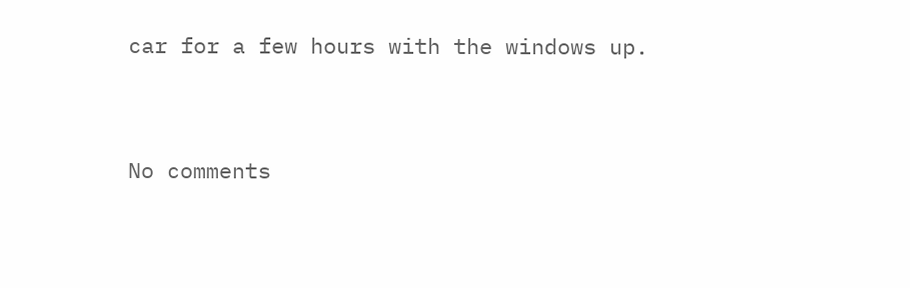car for a few hours with the windows up.


No comments